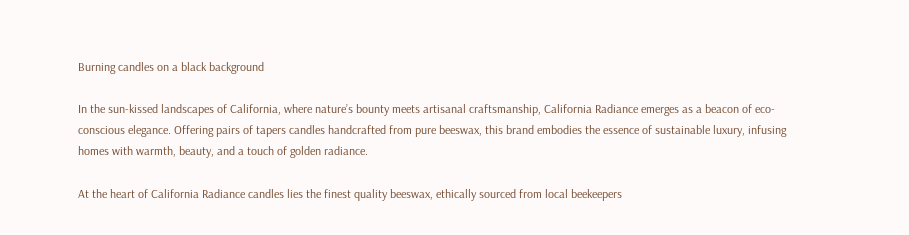Burning candles on a black background

In the sun-kissed landscapes of California, where nature’s bounty meets artisanal craftsmanship, California Radiance emerges as a beacon of eco-conscious elegance. Offering pairs of tapers candles handcrafted from pure beeswax, this brand embodies the essence of sustainable luxury, infusing homes with warmth, beauty, and a touch of golden radiance.

At the heart of California Radiance candles lies the finest quality beeswax, ethically sourced from local beekeepers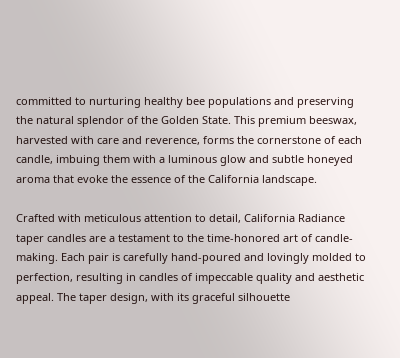committed to nurturing healthy bee populations and preserving the natural splendor of the Golden State. This premium beeswax, harvested with care and reverence, forms the cornerstone of each candle, imbuing them with a luminous glow and subtle honeyed aroma that evoke the essence of the California landscape.

Crafted with meticulous attention to detail, California Radiance taper candles are a testament to the time-honored art of candle-making. Each pair is carefully hand-poured and lovingly molded to perfection, resulting in candles of impeccable quality and aesthetic appeal. The taper design, with its graceful silhouette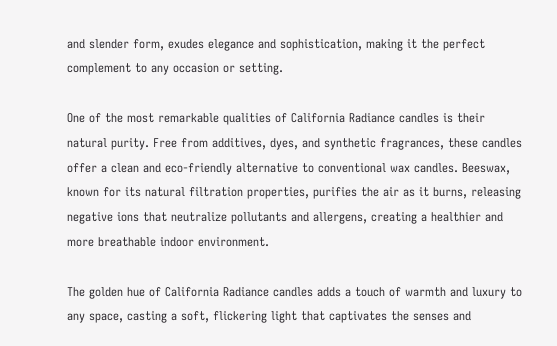and slender form, exudes elegance and sophistication, making it the perfect complement to any occasion or setting.

One of the most remarkable qualities of California Radiance candles is their natural purity. Free from additives, dyes, and synthetic fragrances, these candles offer a clean and eco-friendly alternative to conventional wax candles. Beeswax, known for its natural filtration properties, purifies the air as it burns, releasing negative ions that neutralize pollutants and allergens, creating a healthier and more breathable indoor environment.

The golden hue of California Radiance candles adds a touch of warmth and luxury to any space, casting a soft, flickering light that captivates the senses and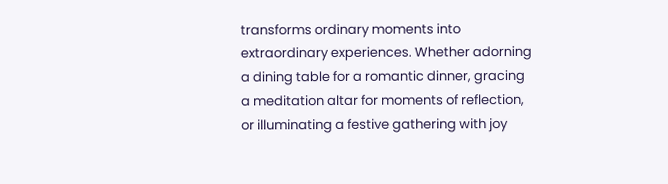transforms ordinary moments into extraordinary experiences. Whether adorning a dining table for a romantic dinner, gracing a meditation altar for moments of reflection, or illuminating a festive gathering with joy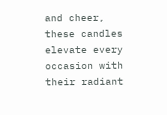and cheer, these candles elevate every occasion with their radiant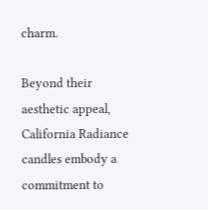charm.

Beyond their aesthetic appeal, California Radiance candles embody a commitment to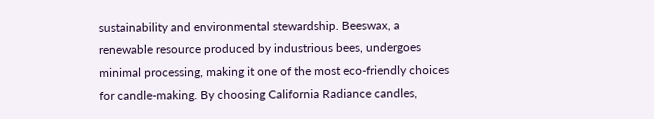sustainability and environmental stewardship. Beeswax, a renewable resource produced by industrious bees, undergoes minimal processing, making it one of the most eco-friendly choices for candle-making. By choosing California Radiance candles,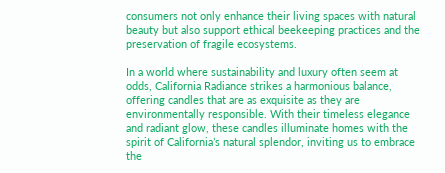consumers not only enhance their living spaces with natural beauty but also support ethical beekeeping practices and the preservation of fragile ecosystems.

In a world where sustainability and luxury often seem at odds, California Radiance strikes a harmonious balance, offering candles that are as exquisite as they are environmentally responsible. With their timeless elegance and radiant glow, these candles illuminate homes with the spirit of California’s natural splendor, inviting us to embrace the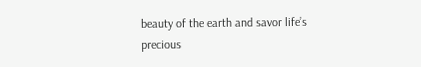beauty of the earth and savor life’s precious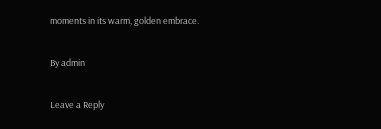moments in its warm, golden embrace.

By admin

Leave a Reply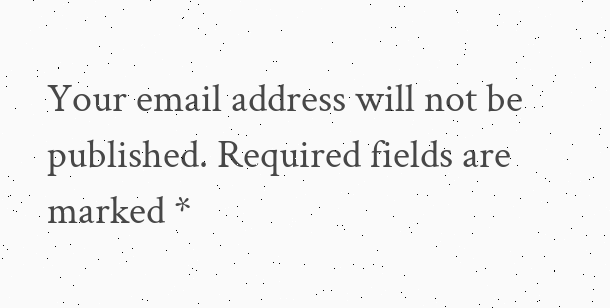Your email address will not be published. Required fields are marked *